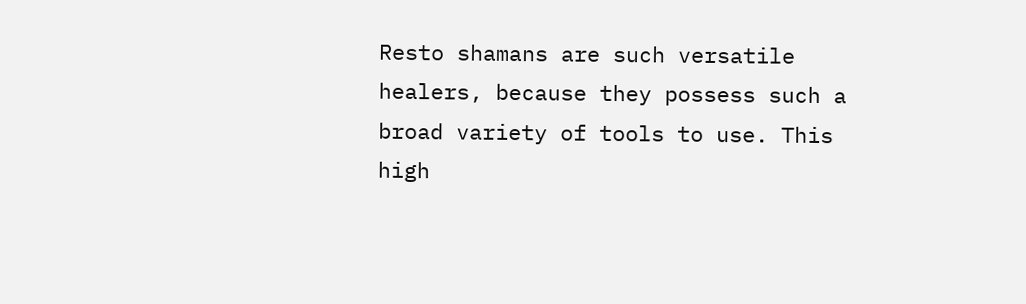Resto shamans are such versatile healers, because they possess such a broad variety of tools to use. This high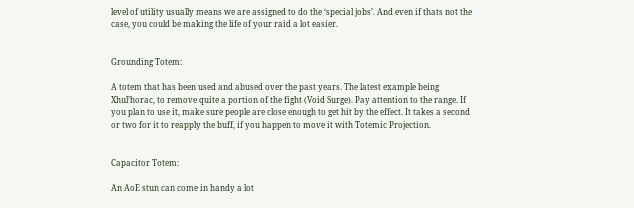level of utility usually means we are assigned to do the ‘special jobs’. And even if thats not the case, you could be making the life of your raid a lot easier.


Grounding Totem:

A totem that has been used and abused over the past years. The latest example being Xhul’horac, to remove quite a portion of the fight (Void Surge). Pay attention to the range. If you plan to use it, make sure people are close enough to get hit by the effect. It takes a second or two for it to reapply the buff, if you happen to move it with Totemic Projection.


Capacitor Totem:

An AoE stun can come in handy a lot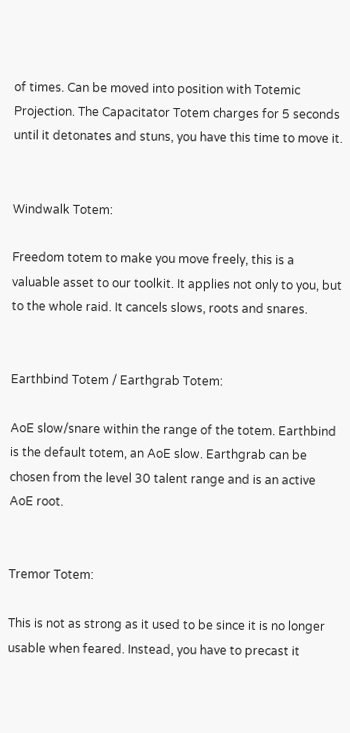of times. Can be moved into position with Totemic Projection. The Capacitator Totem charges for 5 seconds until it detonates and stuns, you have this time to move it.


Windwalk Totem:

Freedom totem to make you move freely, this is a valuable asset to our toolkit. It applies not only to you, but to the whole raid. It cancels slows, roots and snares.


Earthbind Totem / Earthgrab Totem:

AoE slow/snare within the range of the totem. Earthbind is the default totem, an AoE slow. Earthgrab can be chosen from the level 30 talent range and is an active AoE root.


Tremor Totem:

This is not as strong as it used to be since it is no longer usable when feared. Instead, you have to precast it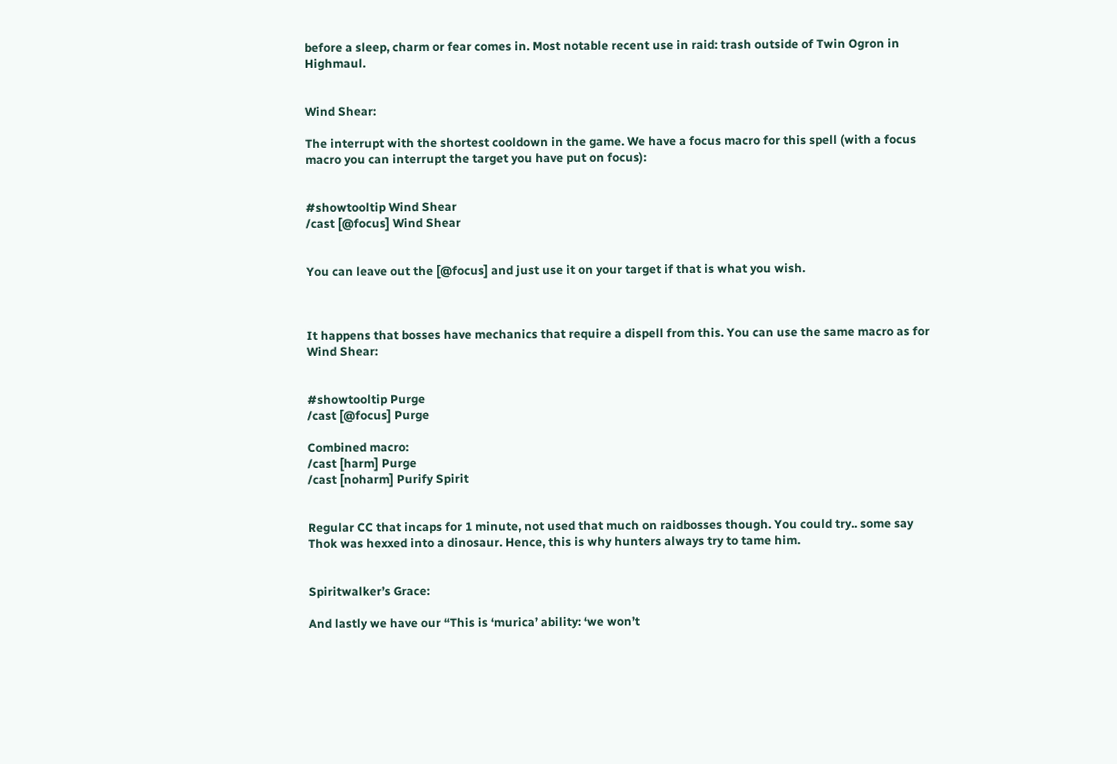before a sleep, charm or fear comes in. Most notable recent use in raid: trash outside of Twin Ogron in Highmaul.


Wind Shear:

The interrupt with the shortest cooldown in the game. We have a focus macro for this spell (with a focus macro you can interrupt the target you have put on focus):


#showtooltip Wind Shear
/cast [@focus] Wind Shear


You can leave out the [@focus] and just use it on your target if that is what you wish.



It happens that bosses have mechanics that require a dispell from this. You can use the same macro as for Wind Shear:


#showtooltip Purge
/cast [@focus] Purge

Combined macro:
/cast [harm] Purge
/cast [noharm] Purify Spirit


Regular CC that incaps for 1 minute, not used that much on raidbosses though. You could try.. some say Thok was hexxed into a dinosaur. Hence, this is why hunters always try to tame him.


Spiritwalker’s Grace:

And lastly we have our “This is ‘murica’ ability: ‘we won’t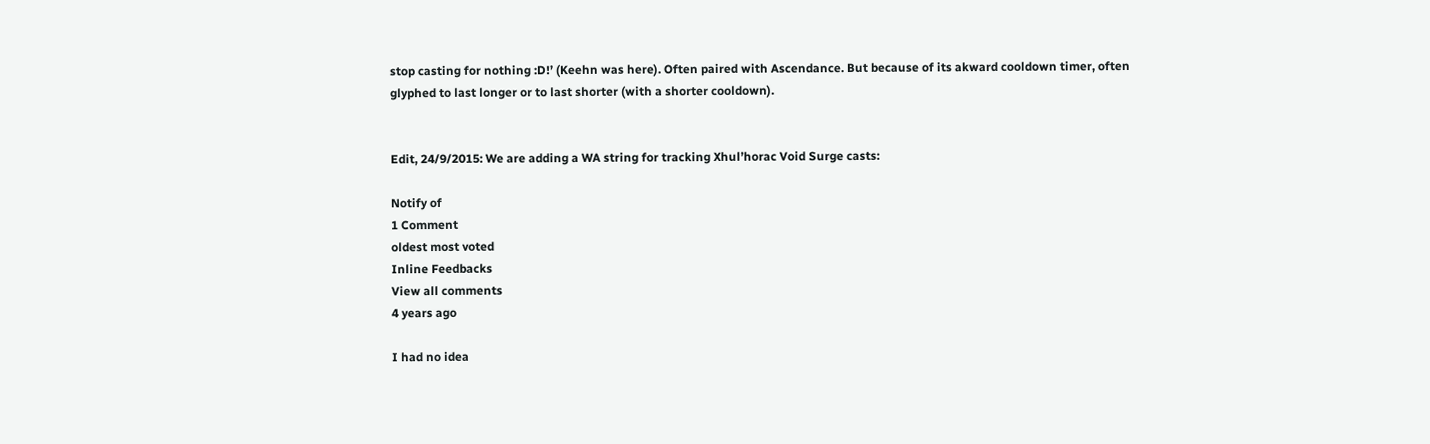stop casting for nothing :D!’ (Keehn was here). Often paired with Ascendance. But because of its akward cooldown timer, often glyphed to last longer or to last shorter (with a shorter cooldown).


Edit, 24/9/2015: We are adding a WA string for tracking Xhul’horac Void Surge casts:

Notify of
1 Comment
oldest most voted
Inline Feedbacks
View all comments
4 years ago

I had no idea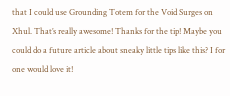that I could use Grounding Totem for the Void Surges on Xhul. That’s really awesome! Thanks for the tip! Maybe you could do a future article about sneaky little tips like this? I for one would love it!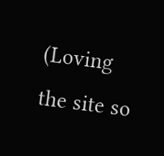(Loving the site so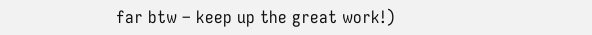far btw – keep up the great work!)